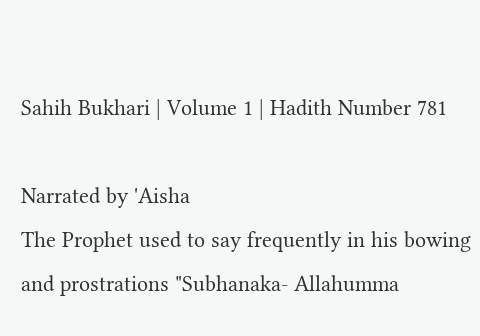Sahih Bukhari | Volume 1 | Hadith Number 781

Narrated by 'Aisha
The Prophet used to say frequently in his bowing and prostrations "Subhanaka- Allahumma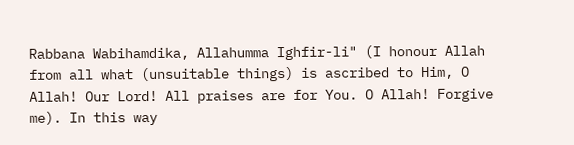Rabbana Wabihamdika, Allahumma Ighfir-li" (I honour Allah from all what (unsuitable things) is ascribed to Him, O Allah! Our Lord! All praises are for You. O Allah! Forgive me). In this way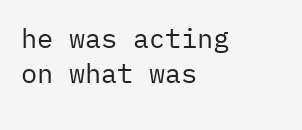he was acting on what was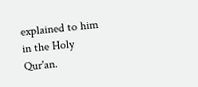explained to him in the Holy Qur'an.